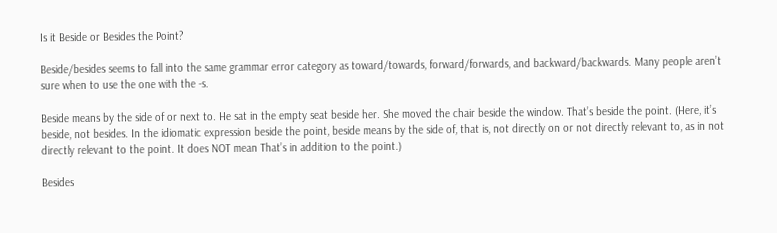Is it Beside or Besides the Point?

Beside/besides seems to fall into the same grammar error category as toward/towards, forward/forwards, and backward/backwards. Many people aren’t sure when to use the one with the -s.

Beside means by the side of or next to. He sat in the empty seat beside her. She moved the chair beside the window. That’s beside the point. (Here, it’s beside, not besides. In the idiomatic expression beside the point, beside means by the side of, that is, not directly on or not directly relevant to, as in not directly relevant to the point. It does NOT mean That’s in addition to the point.)

Besides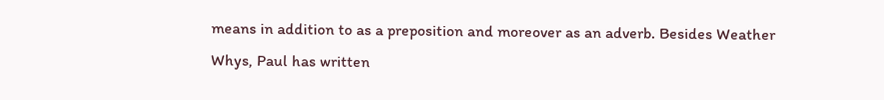means in addition to as a preposition and moreover as an adverb. Besides Weather Whys, Paul has written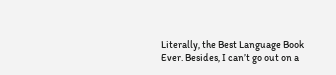Literally, the Best Language Book Ever. Besides, I can’t go out on a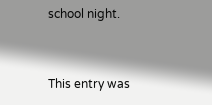school night.


This entry was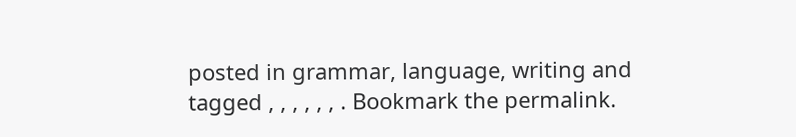posted in grammar, language, writing and tagged , , , , , , . Bookmark the permalink.